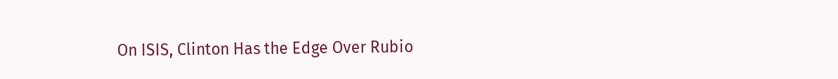On ISIS, Clinton Has the Edge Over Rubio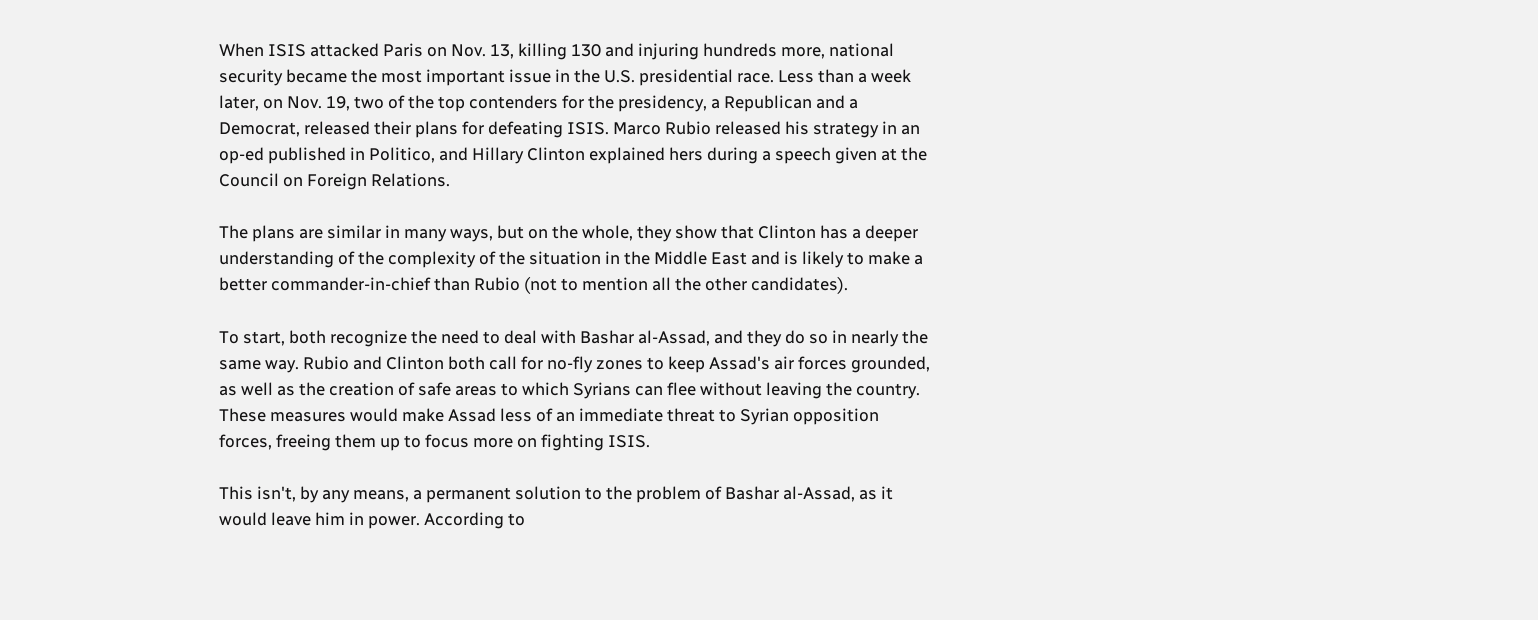When ISIS attacked Paris on Nov. 13, killing 130 and injuring hundreds more, national security became the most important issue in the U.S. presidential race. Less than a week later, on Nov. 19, two of the top contenders for the presidency, a Republican and a Democrat, released their plans for defeating ISIS. Marco Rubio released his strategy in an op-ed published in Politico, and Hillary Clinton explained hers during a speech given at the Council on Foreign Relations.

The plans are similar in many ways, but on the whole, they show that Clinton has a deeper understanding of the complexity of the situation in the Middle East and is likely to make a better commander-in-chief than Rubio (not to mention all the other candidates).

To start, both recognize the need to deal with Bashar al-Assad, and they do so in nearly the same way. Rubio and Clinton both call for no-fly zones to keep Assad's air forces grounded, as well as the creation of safe areas to which Syrians can flee without leaving the country. These measures would make Assad less of an immediate threat to Syrian opposition forces, freeing them up to focus more on fighting ISIS.

This isn't, by any means, a permanent solution to the problem of Bashar al-Assad, as it would leave him in power. According to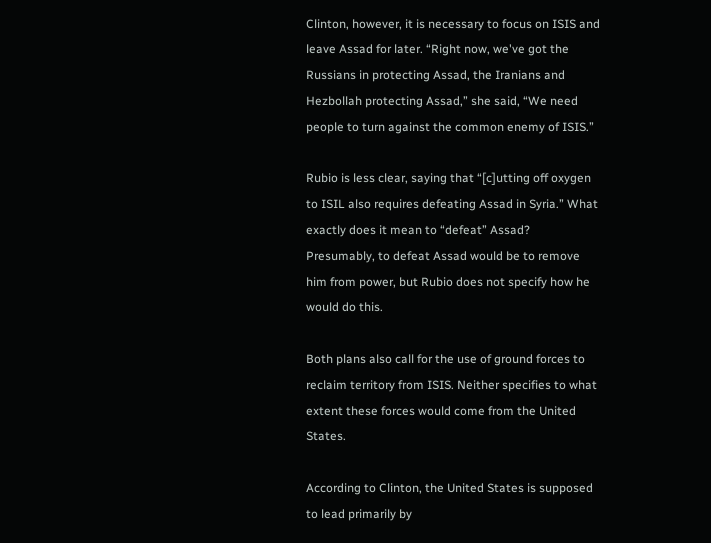Clinton, however, it is necessary to focus on ISIS and leave Assad for later. “Right now, we've got the Russians in protecting Assad, the Iranians and Hezbollah protecting Assad,” she said, “We need people to turn against the common enemy of ISIS.”

Rubio is less clear, saying that “[c]utting off oxygen to ISIL also requires defeating Assad in Syria.” What exactly does it mean to “defeat” Assad? Presumably, to defeat Assad would be to remove him from power, but Rubio does not specify how he would do this.

Both plans also call for the use of ground forces to reclaim territory from ISIS. Neither specifies to what extent these forces would come from the United States.

According to Clinton, the United States is supposed to lead primarily by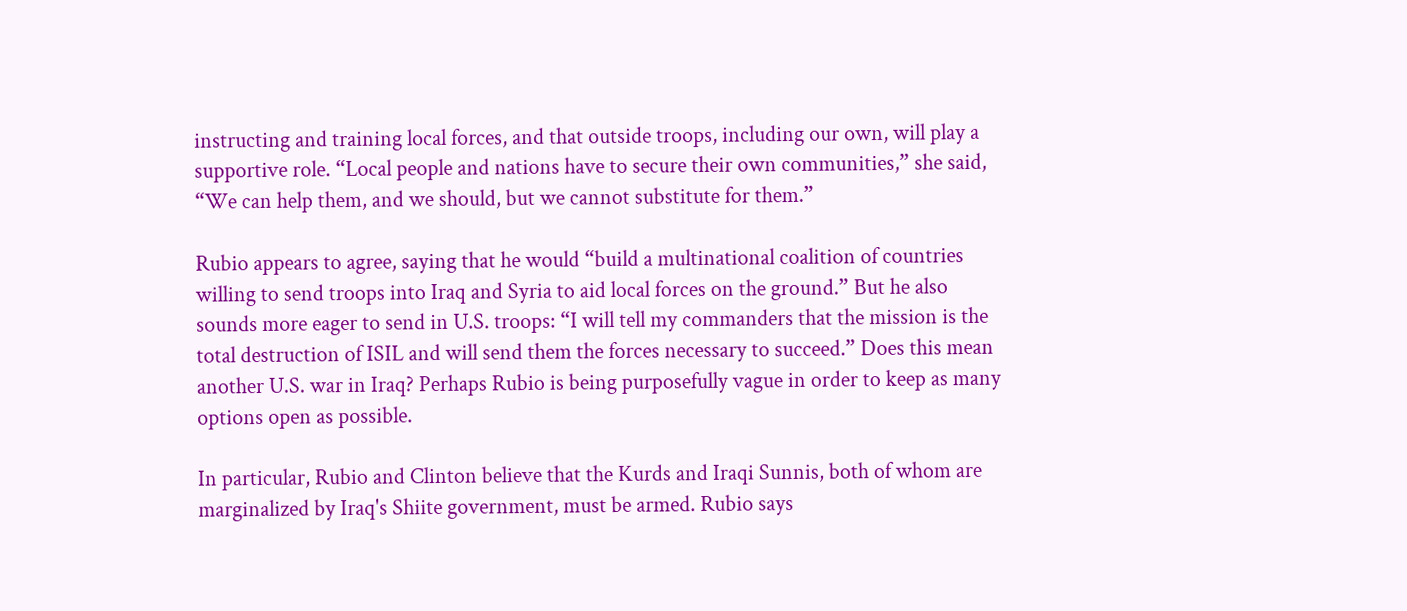instructing and training local forces, and that outside troops, including our own, will play a supportive role. “Local people and nations have to secure their own communities,” she said, “We can help them, and we should, but we cannot substitute for them.”

Rubio appears to agree, saying that he would “build a multinational coalition of countries willing to send troops into Iraq and Syria to aid local forces on the ground.” But he also sounds more eager to send in U.S. troops: “I will tell my commanders that the mission is the total destruction of ISIL and will send them the forces necessary to succeed.” Does this mean another U.S. war in Iraq? Perhaps Rubio is being purposefully vague in order to keep as many options open as possible.

In particular, Rubio and Clinton believe that the Kurds and Iraqi Sunnis, both of whom are marginalized by Iraq's Shiite government, must be armed. Rubio says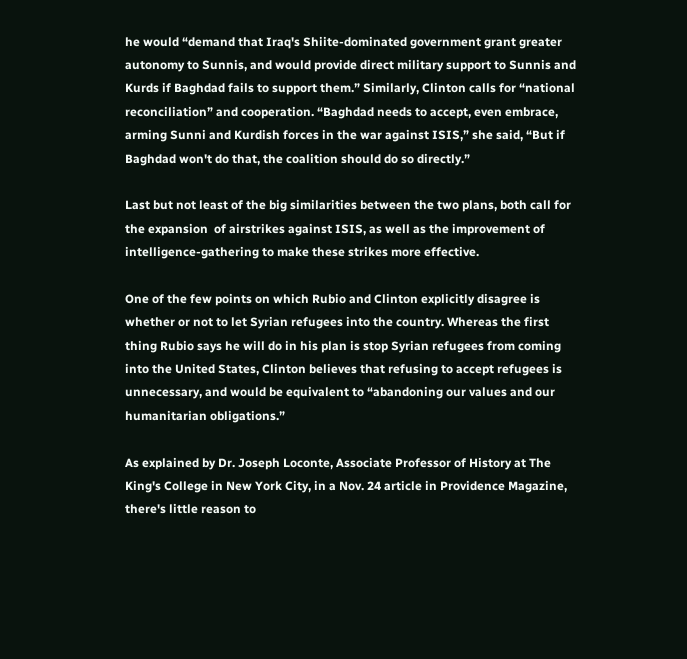he would “demand that Iraq's Shiite-dominated government grant greater autonomy to Sunnis, and would provide direct military support to Sunnis and Kurds if Baghdad fails to support them.” Similarly, Clinton calls for “national reconciliation” and cooperation. “Baghdad needs to accept, even embrace, arming Sunni and Kurdish forces in the war against ISIS,” she said, “But if Baghdad won't do that, the coalition should do so directly.”

Last but not least of the big similarities between the two plans, both call for the expansion  of airstrikes against ISIS, as well as the improvement of intelligence-gathering to make these strikes more effective.

One of the few points on which Rubio and Clinton explicitly disagree is whether or not to let Syrian refugees into the country. Whereas the first thing Rubio says he will do in his plan is stop Syrian refugees from coming into the United States, Clinton believes that refusing to accept refugees is unnecessary, and would be equivalent to “abandoning our values and our humanitarian obligations.”

As explained by Dr. Joseph Loconte, Associate Professor of History at The King's College in New York City, in a Nov. 24 article in Providence Magazine, there's little reason to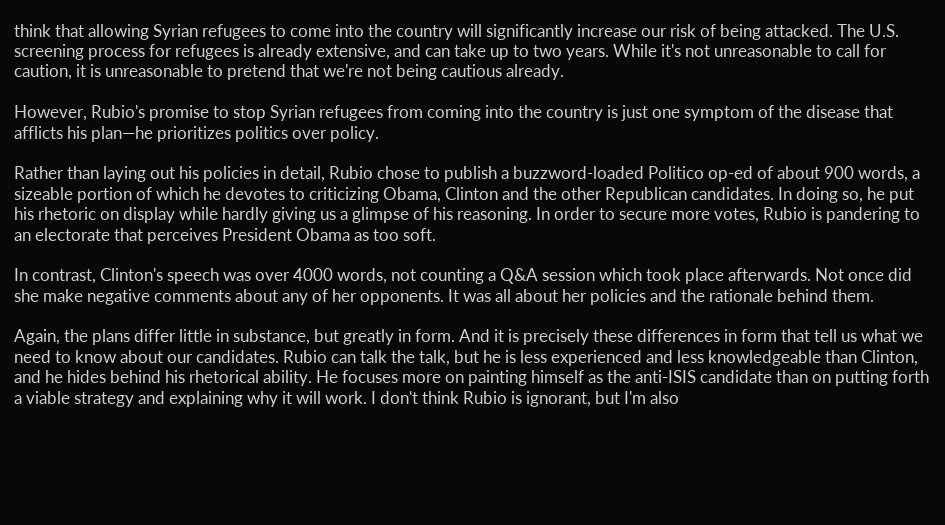think that allowing Syrian refugees to come into the country will significantly increase our risk of being attacked. The U.S. screening process for refugees is already extensive, and can take up to two years. While it's not unreasonable to call for caution, it is unreasonable to pretend that we're not being cautious already.

However, Rubio's promise to stop Syrian refugees from coming into the country is just one symptom of the disease that afflicts his plan—he prioritizes politics over policy.

Rather than laying out his policies in detail, Rubio chose to publish a buzzword-loaded Politico op-ed of about 900 words, a sizeable portion of which he devotes to criticizing Obama, Clinton and the other Republican candidates. In doing so, he put his rhetoric on display while hardly giving us a glimpse of his reasoning. In order to secure more votes, Rubio is pandering to an electorate that perceives President Obama as too soft.

In contrast, Clinton's speech was over 4000 words, not counting a Q&A session which took place afterwards. Not once did she make negative comments about any of her opponents. It was all about her policies and the rationale behind them.

Again, the plans differ little in substance, but greatly in form. And it is precisely these differences in form that tell us what we need to know about our candidates. Rubio can talk the talk, but he is less experienced and less knowledgeable than Clinton, and he hides behind his rhetorical ability. He focuses more on painting himself as the anti-ISIS candidate than on putting forth a viable strategy and explaining why it will work. I don't think Rubio is ignorant, but I'm also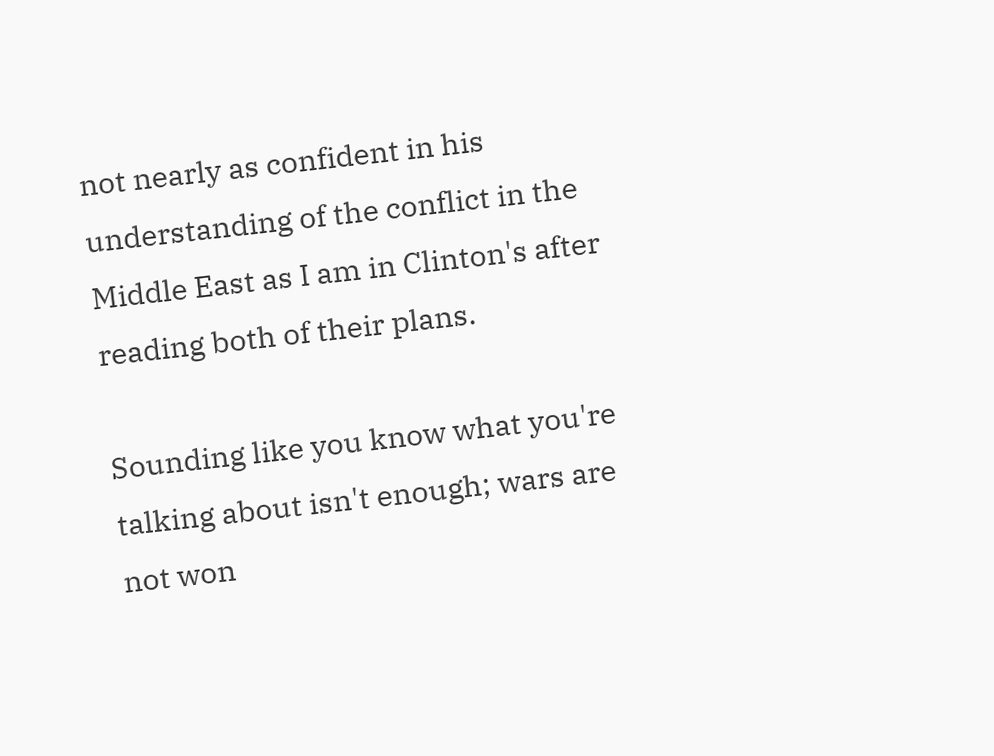not nearly as confident in his understanding of the conflict in the Middle East as I am in Clinton's after reading both of their plans.

Sounding like you know what you're talking about isn't enough; wars are not won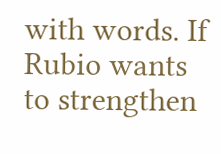with words. If Rubio wants to strengthen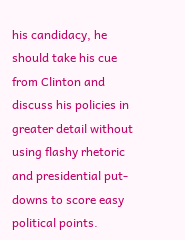his candidacy, he should take his cue from Clinton and discuss his policies in greater detail without using flashy rhetoric and presidential put-downs to score easy political points.